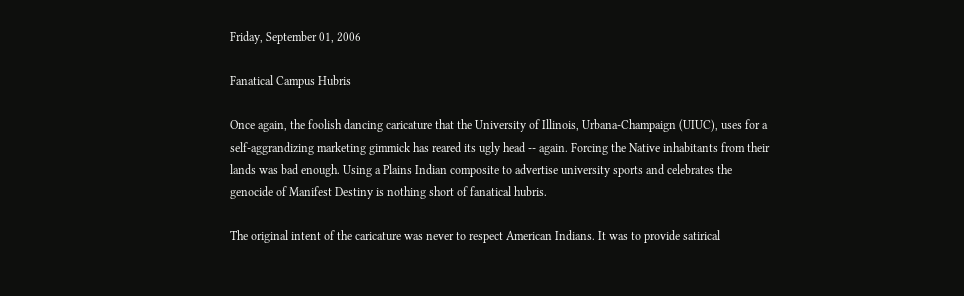Friday, September 01, 2006

Fanatical Campus Hubris

Once again, the foolish dancing caricature that the University of Illinois, Urbana-Champaign (UIUC), uses for a self-aggrandizing marketing gimmick has reared its ugly head -- again. Forcing the Native inhabitants from their lands was bad enough. Using a Plains Indian composite to advertise university sports and celebrates the genocide of Manifest Destiny is nothing short of fanatical hubris.

The original intent of the caricature was never to respect American Indians. It was to provide satirical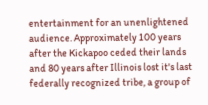entertainment for an unenlightened audience. Approximately 100 years after the Kickapoo ceded their lands and 80 years after Illinois lost it's last federally recognized tribe, a group of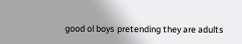good ol boys pretending they are adults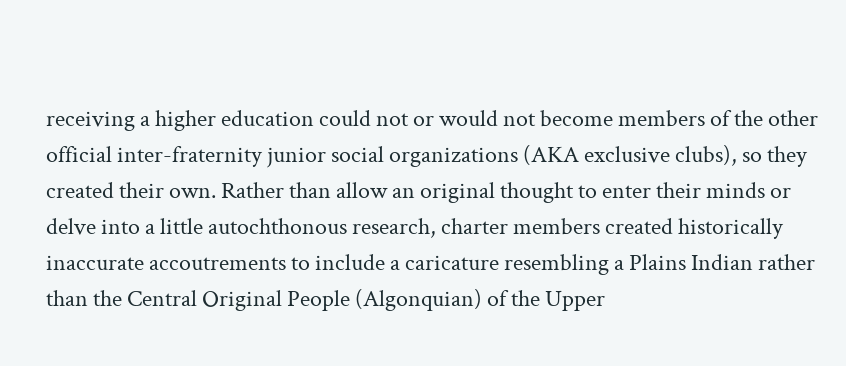receiving a higher education could not or would not become members of the other official inter-fraternity junior social organizations (AKA exclusive clubs), so they created their own. Rather than allow an original thought to enter their minds or delve into a little autochthonous research, charter members created historically inaccurate accoutrements to include a caricature resembling a Plains Indian rather than the Central Original People (Algonquian) of the Upper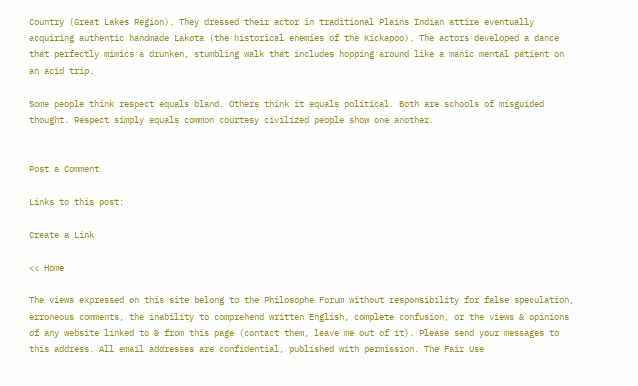Country (Great Lakes Region). They dressed their actor in traditional Plains Indian attire eventually acquiring authentic handmade Lakota (the historical enemies of the Kickapoo). The actors developed a dance that perfectly mimics a drunken, stumbling walk that includes hopping around like a manic mental patient on an acid trip.

Some people think respect equals bland. Others think it equals political. Both are schools of misguided thought. Respect simply equals common courtesy civilized people show one another.


Post a Comment

Links to this post:

Create a Link

<< Home

The views expressed on this site belong to the Philosophe Forum without responsibility for false speculation, erroneous comments, the inability to comprehend written English, complete confusion, or the views & opinions of any website linked to & from this page (contact them, leave me out of it). Please send your messages to this address. All email addresses are confidential, published with permission. The Fair Use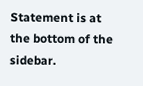Statement is at the bottom of the sidebar.